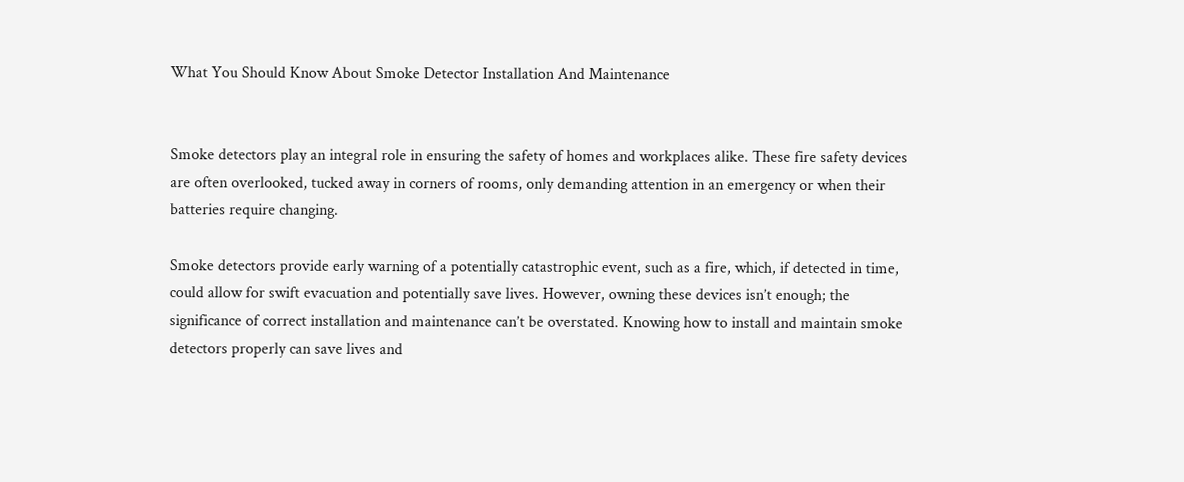What You Should Know About Smoke Detector Installation And Maintenance


Smoke detectors play an integral role in ensuring the safety of homes and workplaces alike. These fire safety devices are often overlooked, tucked away in corners of rooms, only demanding attention in an emergency or when their batteries require changing.

Smoke detectors provide early warning of a potentially catastrophic event, such as a fire, which, if detected in time, could allow for swift evacuation and potentially save lives. However, owning these devices isn’t enough; the significance of correct installation and maintenance can’t be overstated. Knowing how to install and maintain smoke detectors properly can save lives and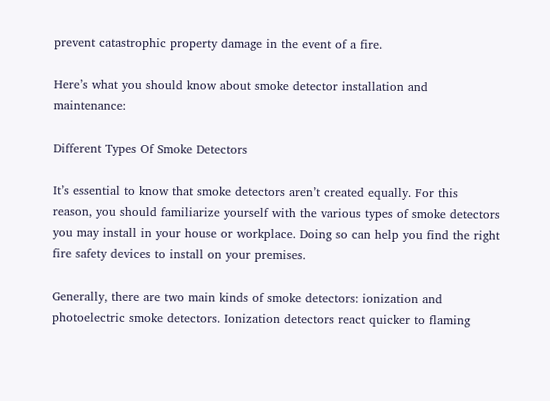prevent catastrophic property damage in the event of a fire.

Here’s what you should know about smoke detector installation and maintenance:

Different Types Of Smoke Detectors

It’s essential to know that smoke detectors aren’t created equally. For this reason, you should familiarize yourself with the various types of smoke detectors you may install in your house or workplace. Doing so can help you find the right fire safety devices to install on your premises.

Generally, there are two main kinds of smoke detectors: ionization and photoelectric smoke detectors. Ionization detectors react quicker to flaming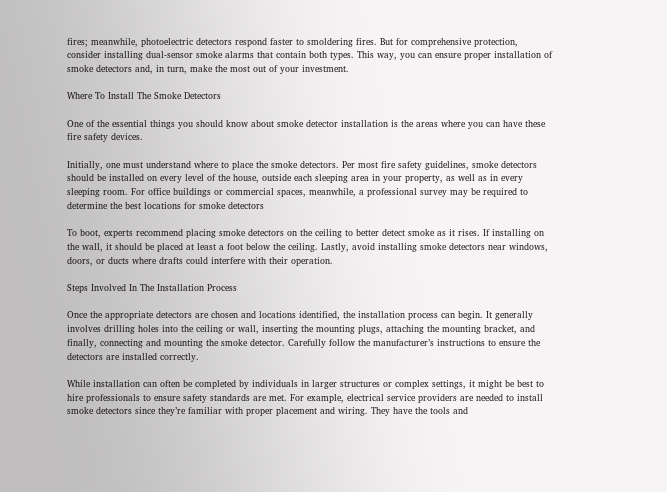fires; meanwhile, photoelectric detectors respond faster to smoldering fires. But for comprehensive protection, consider installing dual-sensor smoke alarms that contain both types. This way, you can ensure proper installation of smoke detectors and, in turn, make the most out of your investment.

Where To Install The Smoke Detectors

One of the essential things you should know about smoke detector installation is the areas where you can have these fire safety devices.

Initially, one must understand where to place the smoke detectors. Per most fire safety guidelines, smoke detectors should be installed on every level of the house, outside each sleeping area in your property, as well as in every sleeping room. For office buildings or commercial spaces, meanwhile, a professional survey may be required to determine the best locations for smoke detectors

To boot, experts recommend placing smoke detectors on the ceiling to better detect smoke as it rises. If installing on the wall, it should be placed at least a foot below the ceiling. Lastly, avoid installing smoke detectors near windows, doors, or ducts where drafts could interfere with their operation.

Steps Involved In The Installation Process

Once the appropriate detectors are chosen and locations identified, the installation process can begin. It generally involves drilling holes into the ceiling or wall, inserting the mounting plugs, attaching the mounting bracket, and finally, connecting and mounting the smoke detector. Carefully follow the manufacturer’s instructions to ensure the detectors are installed correctly.

While installation can often be completed by individuals in larger structures or complex settings, it might be best to hire professionals to ensure safety standards are met. For example, electrical service providers are needed to install smoke detectors since they’re familiar with proper placement and wiring. They have the tools and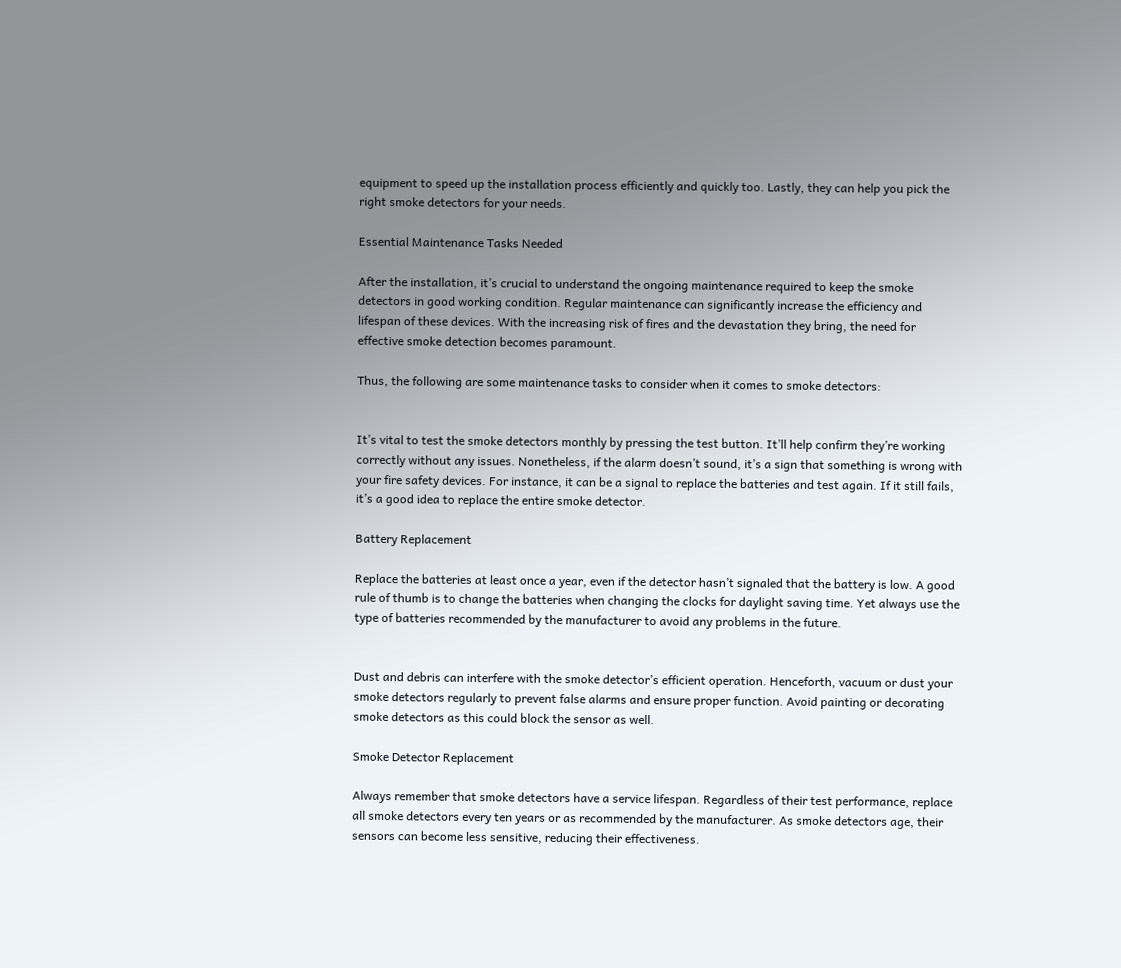equipment to speed up the installation process efficiently and quickly too. Lastly, they can help you pick the right smoke detectors for your needs.

Essential Maintenance Tasks Needed

After the installation, it’s crucial to understand the ongoing maintenance required to keep the smoke detectors in good working condition. Regular maintenance can significantly increase the efficiency and lifespan of these devices. With the increasing risk of fires and the devastation they bring, the need for effective smoke detection becomes paramount.

Thus, the following are some maintenance tasks to consider when it comes to smoke detectors:


It’s vital to test the smoke detectors monthly by pressing the test button. It’ll help confirm they’re working correctly without any issues. Nonetheless, if the alarm doesn’t sound, it’s a sign that something is wrong with your fire safety devices. For instance, it can be a signal to replace the batteries and test again. If it still fails, it’s a good idea to replace the entire smoke detector.

Battery Replacement

Replace the batteries at least once a year, even if the detector hasn’t signaled that the battery is low. A good rule of thumb is to change the batteries when changing the clocks for daylight saving time. Yet always use the type of batteries recommended by the manufacturer to avoid any problems in the future.


Dust and debris can interfere with the smoke detector’s efficient operation. Henceforth, vacuum or dust your smoke detectors regularly to prevent false alarms and ensure proper function. Avoid painting or decorating smoke detectors as this could block the sensor as well.

Smoke Detector Replacement

Always remember that smoke detectors have a service lifespan. Regardless of their test performance, replace all smoke detectors every ten years or as recommended by the manufacturer. As smoke detectors age, their sensors can become less sensitive, reducing their effectiveness.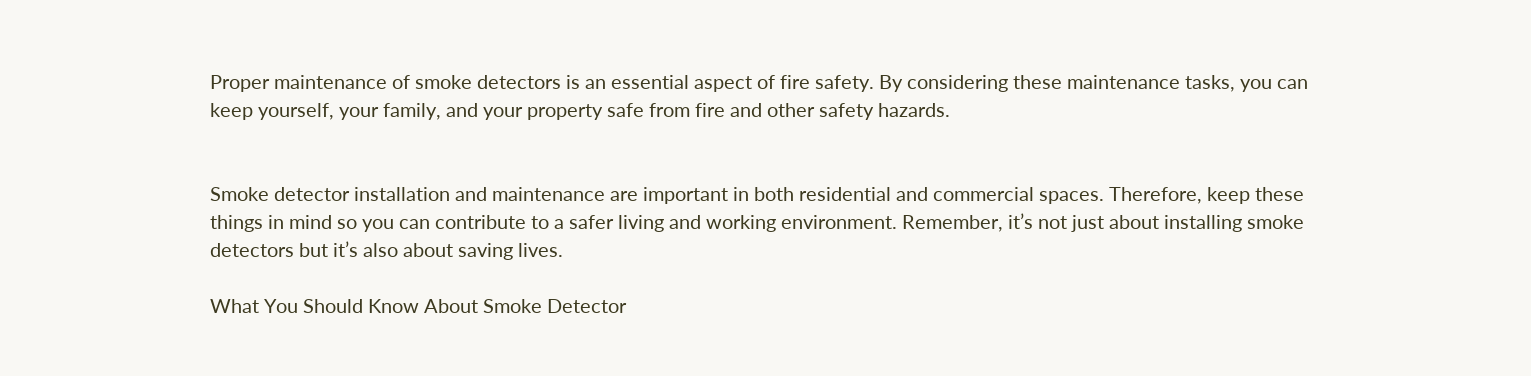Proper maintenance of smoke detectors is an essential aspect of fire safety. By considering these maintenance tasks, you can keep yourself, your family, and your property safe from fire and other safety hazards.


Smoke detector installation and maintenance are important in both residential and commercial spaces. Therefore, keep these things in mind so you can contribute to a safer living and working environment. Remember, it’s not just about installing smoke detectors but it’s also about saving lives.

What You Should Know About Smoke Detector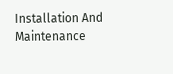Installation And Maintenance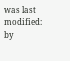was last modified: by